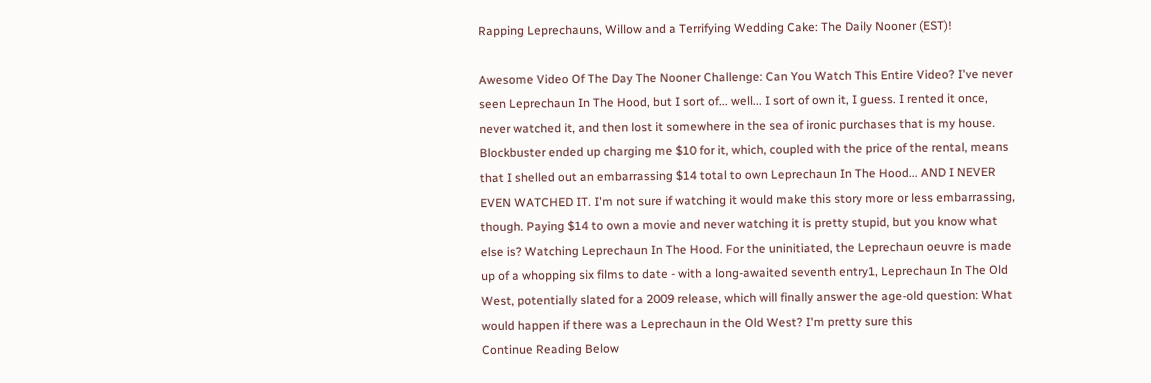Rapping Leprechauns, Willow and a Terrifying Wedding Cake: The Daily Nooner (EST)!

Awesome Video Of The Day The Nooner Challenge: Can You Watch This Entire Video? I've never seen Leprechaun In The Hood, but I sort of... well... I sort of own it, I guess. I rented it once, never watched it, and then lost it somewhere in the sea of ironic purchases that is my house. Blockbuster ended up charging me $10 for it, which, coupled with the price of the rental, means that I shelled out an embarrassing $14 total to own Leprechaun In The Hood... AND I NEVER EVEN WATCHED IT. I'm not sure if watching it would make this story more or less embarrassing, though. Paying $14 to own a movie and never watching it is pretty stupid, but you know what else is? Watching Leprechaun In The Hood. For the uninitiated, the Leprechaun oeuvre is made up of a whopping six films to date - with a long-awaited seventh entry1, Leprechaun In The Old West, potentially slated for a 2009 release, which will finally answer the age-old question: What would happen if there was a Leprechaun in the Old West? I'm pretty sure this
Continue Reading Below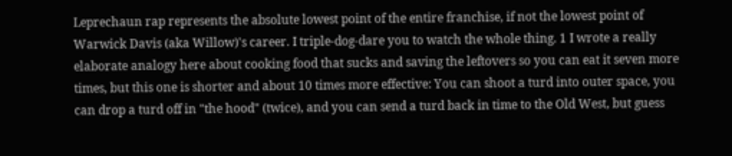Leprechaun rap represents the absolute lowest point of the entire franchise, if not the lowest point of Warwick Davis (aka Willow)'s career. I triple-dog-dare you to watch the whole thing. 1 I wrote a really elaborate analogy here about cooking food that sucks and saving the leftovers so you can eat it seven more times, but this one is shorter and about 10 times more effective: You can shoot a turd into outer space, you can drop a turd off in "the hood" (twice), and you can send a turd back in time to the Old West, but guess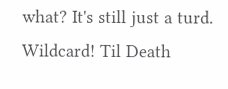what? It's still just a turd.
Wildcard! Til Death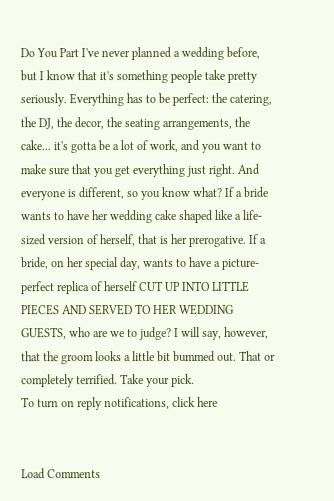Do You Part I've never planned a wedding before, but I know that it's something people take pretty seriously. Everything has to be perfect: the catering, the DJ, the decor, the seating arrangements, the cake... it's gotta be a lot of work, and you want to make sure that you get everything just right. And everyone is different, so you know what? If a bride wants to have her wedding cake shaped like a life-sized version of herself, that is her prerogative. If a bride, on her special day, wants to have a picture-perfect replica of herself CUT UP INTO LITTLE PIECES AND SERVED TO HER WEDDING GUESTS, who are we to judge? I will say, however, that the groom looks a little bit bummed out. That or completely terrified. Take your pick.
To turn on reply notifications, click here


Load Comments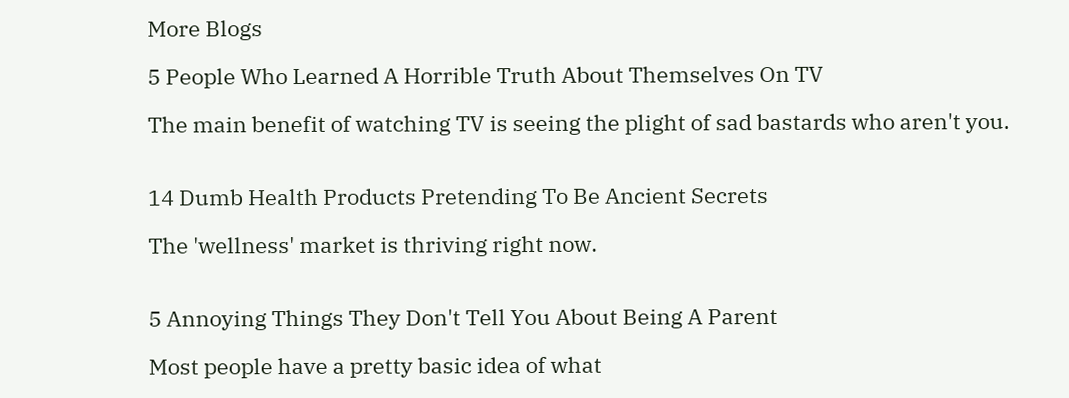More Blogs

5 People Who Learned A Horrible Truth About Themselves On TV

The main benefit of watching TV is seeing the plight of sad bastards who aren't you.


14 Dumb Health Products Pretending To Be Ancient Secrets

The 'wellness' market is thriving right now.


5 Annoying Things They Don't Tell You About Being A Parent

Most people have a pretty basic idea of what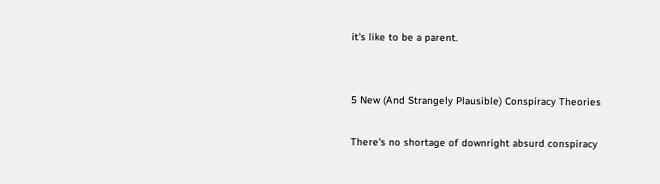it's like to be a parent.


5 New (And Strangely Plausible) Conspiracy Theories

There's no shortage of downright absurd conspiracy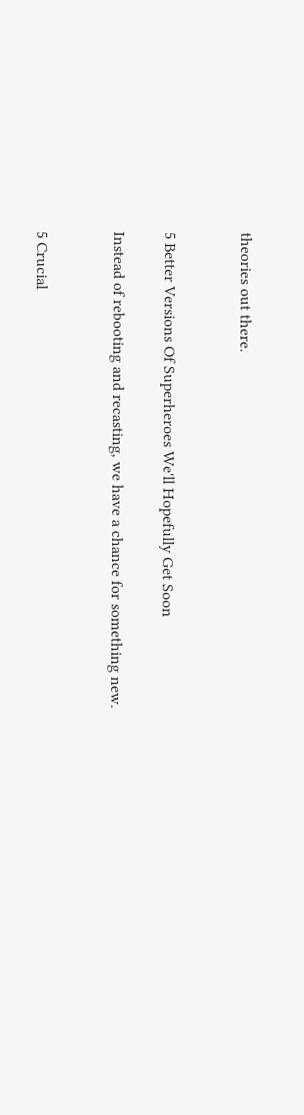theories out there.


5 Better Versions Of Superheroes We'll Hopefully Get Soon

Instead of rebooting and recasting, we have a chance for something new.


5 Crucial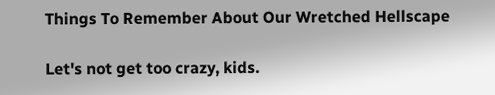Things To Remember About Our Wretched Hellscape

Let's not get too crazy, kids.